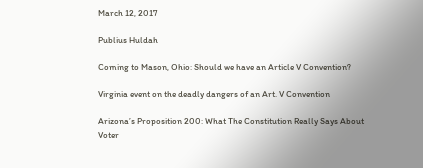March 12, 2017

Publius Huldah

Coming to Mason, Ohio: Should we have an Article V Convention?

Virginia event on the deadly dangers of an Art. V Convention

Arizona’s Proposition 200: What The Constitution Really Says About Voter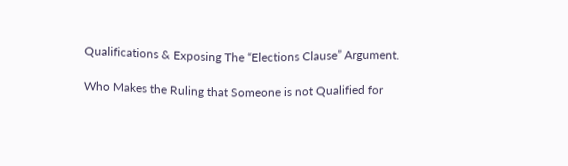Qualifications & Exposing The “Elections Clause” Argument.

Who Makes the Ruling that Someone is not Qualified for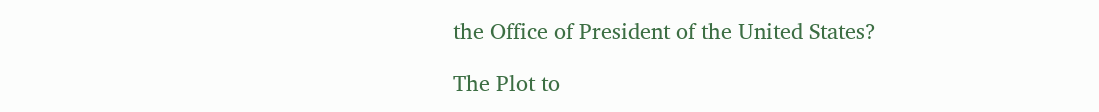the Office of President of the United States?

The Plot to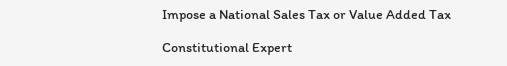Impose a National Sales Tax or Value Added Tax

Constitutional Expert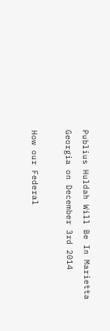Publius Huldah Will Be In Marietta Georgia on December 3rd 2014

How our Federal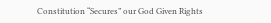Constitution “Secures” our God Given Rights